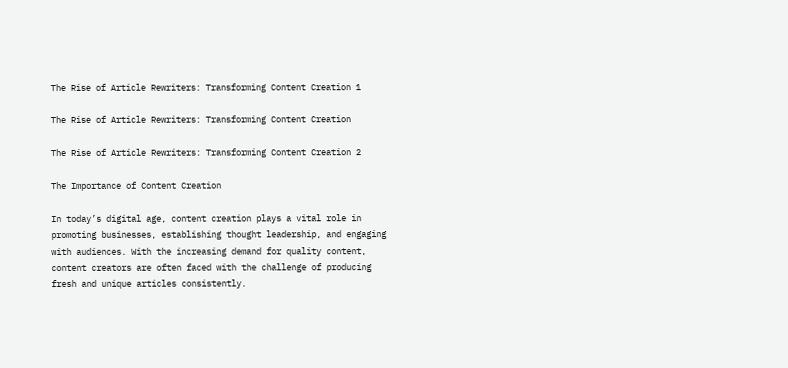The Rise of Article Rewriters: Transforming Content Creation 1

The Rise of Article Rewriters: Transforming Content Creation

The Rise of Article Rewriters: Transforming Content Creation 2

The Importance of Content Creation

In today’s digital age, content creation plays a vital role in promoting businesses, establishing thought leadership, and engaging with audiences. With the increasing demand for quality content, content creators are often faced with the challenge of producing fresh and unique articles consistently.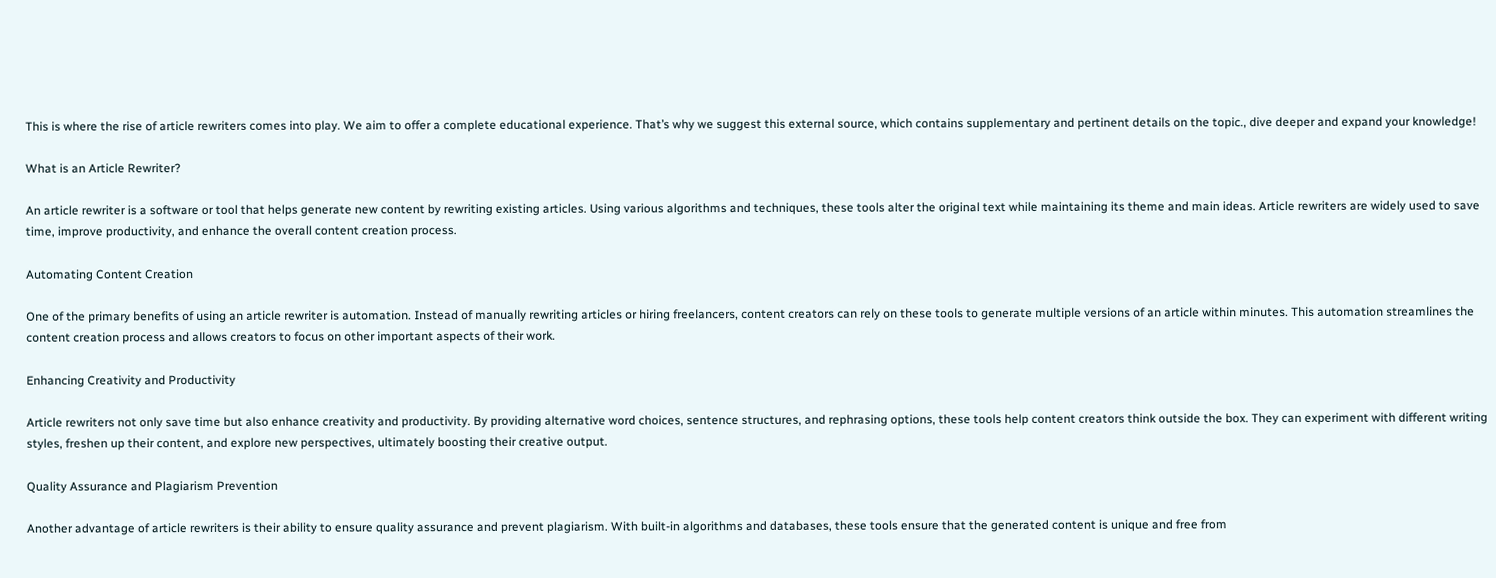This is where the rise of article rewriters comes into play. We aim to offer a complete educational experience. That’s why we suggest this external source, which contains supplementary and pertinent details on the topic., dive deeper and expand your knowledge!

What is an Article Rewriter?

An article rewriter is a software or tool that helps generate new content by rewriting existing articles. Using various algorithms and techniques, these tools alter the original text while maintaining its theme and main ideas. Article rewriters are widely used to save time, improve productivity, and enhance the overall content creation process.

Automating Content Creation

One of the primary benefits of using an article rewriter is automation. Instead of manually rewriting articles or hiring freelancers, content creators can rely on these tools to generate multiple versions of an article within minutes. This automation streamlines the content creation process and allows creators to focus on other important aspects of their work.

Enhancing Creativity and Productivity

Article rewriters not only save time but also enhance creativity and productivity. By providing alternative word choices, sentence structures, and rephrasing options, these tools help content creators think outside the box. They can experiment with different writing styles, freshen up their content, and explore new perspectives, ultimately boosting their creative output.

Quality Assurance and Plagiarism Prevention

Another advantage of article rewriters is their ability to ensure quality assurance and prevent plagiarism. With built-in algorithms and databases, these tools ensure that the generated content is unique and free from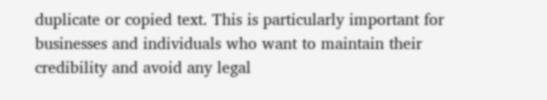duplicate or copied text. This is particularly important for businesses and individuals who want to maintain their credibility and avoid any legal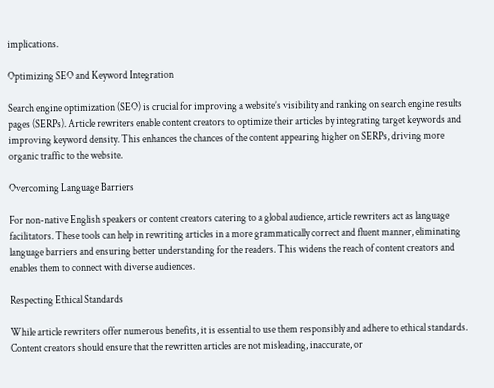implications.

Optimizing SEO and Keyword Integration

Search engine optimization (SEO) is crucial for improving a website’s visibility and ranking on search engine results pages (SERPs). Article rewriters enable content creators to optimize their articles by integrating target keywords and improving keyword density. This enhances the chances of the content appearing higher on SERPs, driving more organic traffic to the website.

Overcoming Language Barriers

For non-native English speakers or content creators catering to a global audience, article rewriters act as language facilitators. These tools can help in rewriting articles in a more grammatically correct and fluent manner, eliminating language barriers and ensuring better understanding for the readers. This widens the reach of content creators and enables them to connect with diverse audiences.

Respecting Ethical Standards

While article rewriters offer numerous benefits, it is essential to use them responsibly and adhere to ethical standards. Content creators should ensure that the rewritten articles are not misleading, inaccurate, or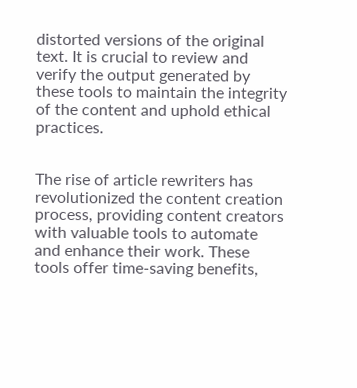distorted versions of the original text. It is crucial to review and verify the output generated by these tools to maintain the integrity of the content and uphold ethical practices.


The rise of article rewriters has revolutionized the content creation process, providing content creators with valuable tools to automate and enhance their work. These tools offer time-saving benefits,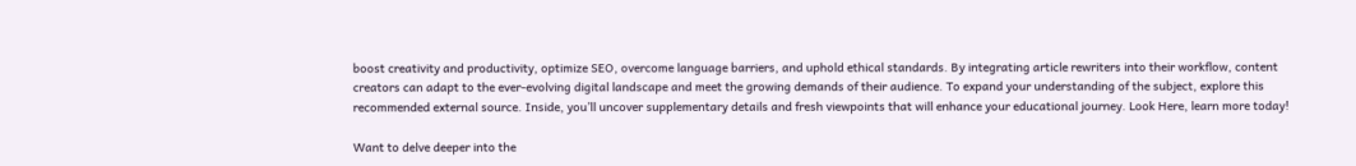boost creativity and productivity, optimize SEO, overcome language barriers, and uphold ethical standards. By integrating article rewriters into their workflow, content creators can adapt to the ever-evolving digital landscape and meet the growing demands of their audience. To expand your understanding of the subject, explore this recommended external source. Inside, you’ll uncover supplementary details and fresh viewpoints that will enhance your educational journey. Look Here, learn more today!

Want to delve deeper into the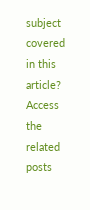subject covered in this article? Access the related posts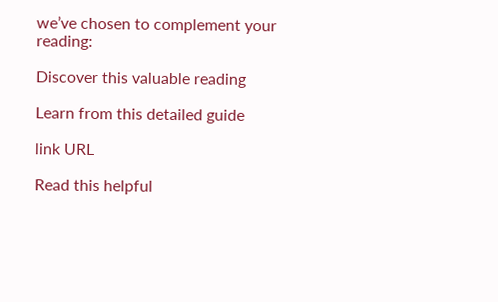we’ve chosen to complement your reading:

Discover this valuable reading

Learn from this detailed guide

link URL

Read this helpful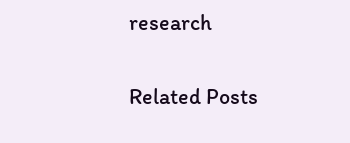research

Related Posts